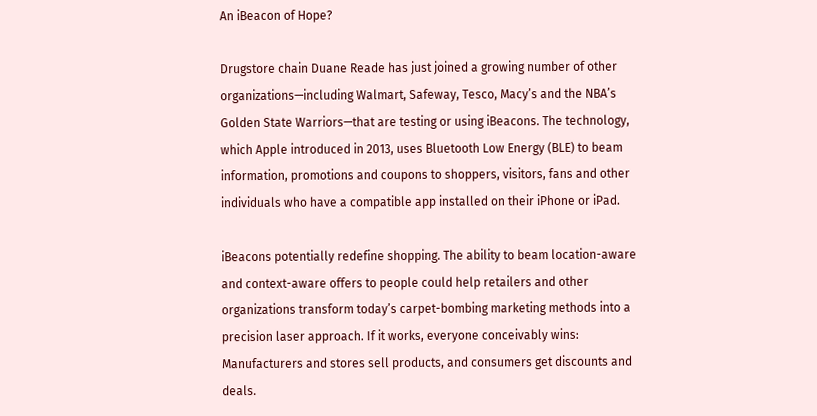An iBeacon of Hope?

Drugstore chain Duane Reade has just joined a growing number of other organizations—including Walmart, Safeway, Tesco, Macy’s and the NBA’s Golden State Warriors—that are testing or using iBeacons. The technology, which Apple introduced in 2013, uses Bluetooth Low Energy (BLE) to beam information, promotions and coupons to shoppers, visitors, fans and other individuals who have a compatible app installed on their iPhone or iPad.

iBeacons potentially redefine shopping. The ability to beam location-aware and context-aware offers to people could help retailers and other organizations transform today’s carpet-bombing marketing methods into a precision laser approach. If it works, everyone conceivably wins: Manufacturers and stores sell products, and consumers get discounts and deals.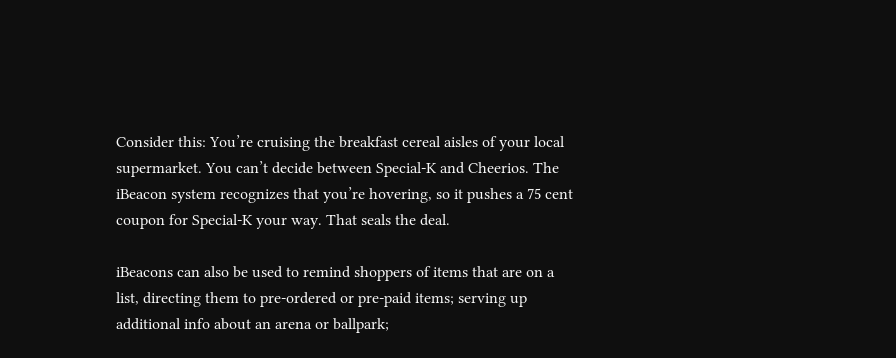Consider this: You’re cruising the breakfast cereal aisles of your local supermarket. You can’t decide between Special-K and Cheerios. The iBeacon system recognizes that you’re hovering, so it pushes a 75 cent coupon for Special-K your way. That seals the deal.

iBeacons can also be used to remind shoppers of items that are on a list, directing them to pre-ordered or pre-paid items; serving up additional info about an arena or ballpark;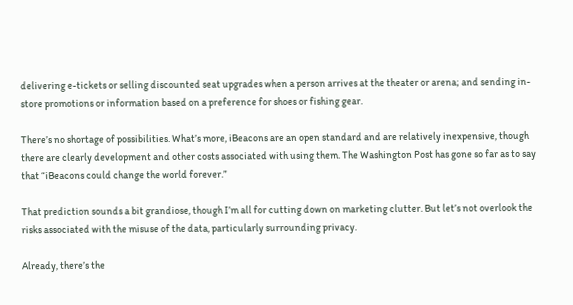delivering e-tickets or selling discounted seat upgrades when a person arrives at the theater or arena; and sending in-store promotions or information based on a preference for shoes or fishing gear.

There’s no shortage of possibilities. What’s more, iBeacons are an open standard and are relatively inexpensive, though there are clearly development and other costs associated with using them. The Washington Post has gone so far as to say that “iBeacons could change the world forever.”

That prediction sounds a bit grandiose, though I’m all for cutting down on marketing clutter. But let’s not overlook the risks associated with the misuse of the data, particularly surrounding privacy.

Already, there’s the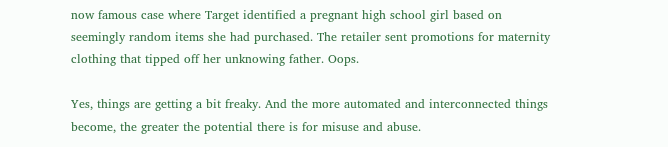now famous case where Target identified a pregnant high school girl based on seemingly random items she had purchased. The retailer sent promotions for maternity clothing that tipped off her unknowing father. Oops.

Yes, things are getting a bit freaky. And the more automated and interconnected things become, the greater the potential there is for misuse and abuse.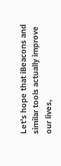Let’s hope that iBeacons and similar tools actually improve our lives,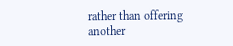rather than offering another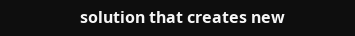solution that creates new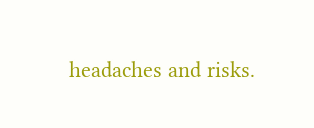headaches and risks.